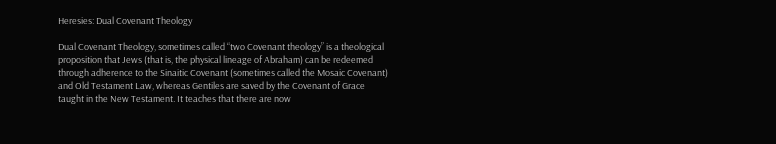Heresies: Dual Covenant Theology

Dual Covenant Theology, sometimes called “two Covenant theology” is a theological proposition that Jews (that is, the physical lineage of Abraham) can be redeemed through adherence to the Sinaitic Covenant (sometimes called the Mosaic Covenant) and Old Testament Law, whereas Gentiles are saved by the Covenant of Grace taught in the New Testament. It teaches that there are now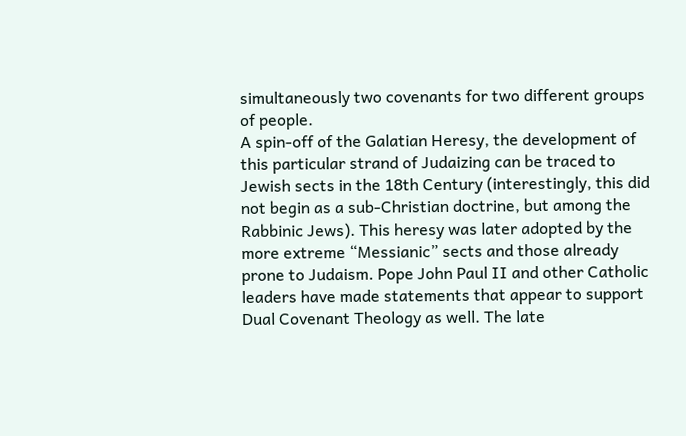simultaneously two covenants for two different groups of people.
A spin-off of the Galatian Heresy, the development of this particular strand of Judaizing can be traced to Jewish sects in the 18th Century (interestingly, this did not begin as a sub-Christian doctrine, but among the Rabbinic Jews). This heresy was later adopted by the more extreme “Messianic” sects and those already prone to Judaism. Pope John Paul II and other Catholic leaders have made statements that appear to support Dual Covenant Theology as well. The late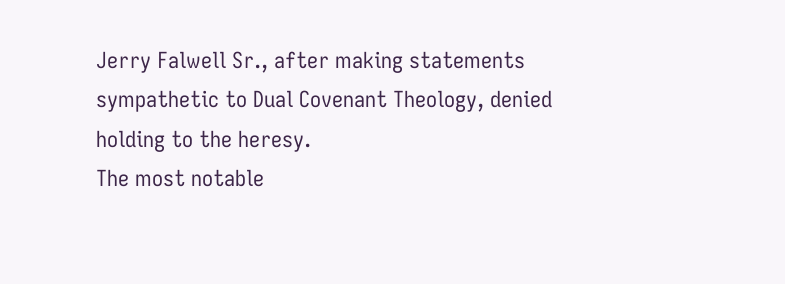Jerry Falwell Sr., after making statements sympathetic to Dual Covenant Theology, denied holding to the heresy.
The most notable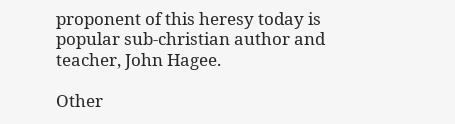proponent of this heresy today is popular sub-christian author and teacher, John Hagee.

Other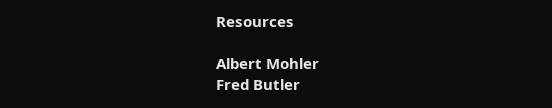Resources

Albert Mohler
Fred Butler